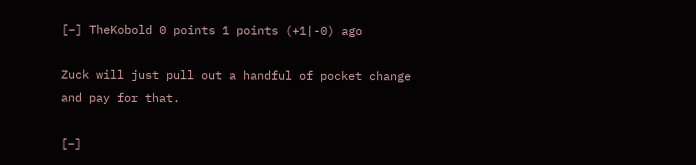[–] TheKobold 0 points 1 points (+1|-0) ago

Zuck will just pull out a handful of pocket change and pay for that.

[–]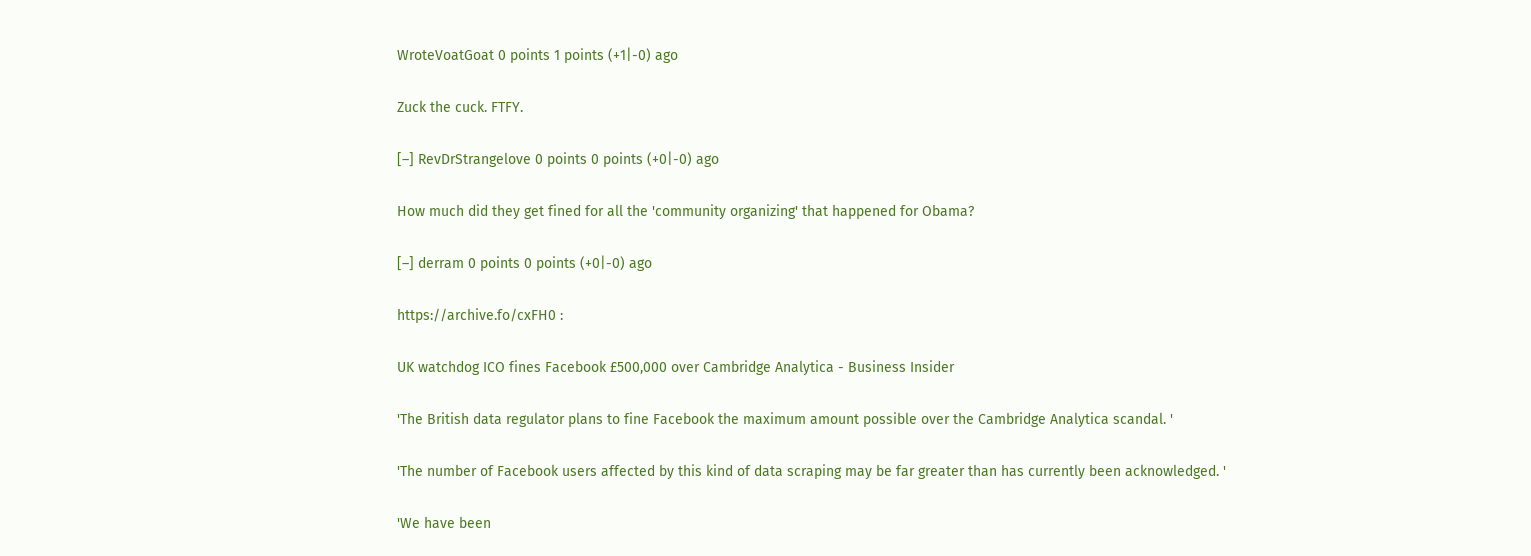WroteVoatGoat 0 points 1 points (+1|-0) ago

Zuck the cuck. FTFY.

[–] RevDrStrangelove 0 points 0 points (+0|-0) ago

How much did they get fined for all the 'community organizing' that happened for Obama?

[–] derram 0 points 0 points (+0|-0) ago

https://archive.fo/cxFH0 :

UK watchdog ICO fines Facebook £500,000 over Cambridge Analytica - Business Insider

'The British data regulator plans to fine Facebook the maximum amount possible over the Cambridge Analytica scandal. '

'The number of Facebook users affected by this kind of data scraping may be far greater than has currently been acknowledged. '

'We have been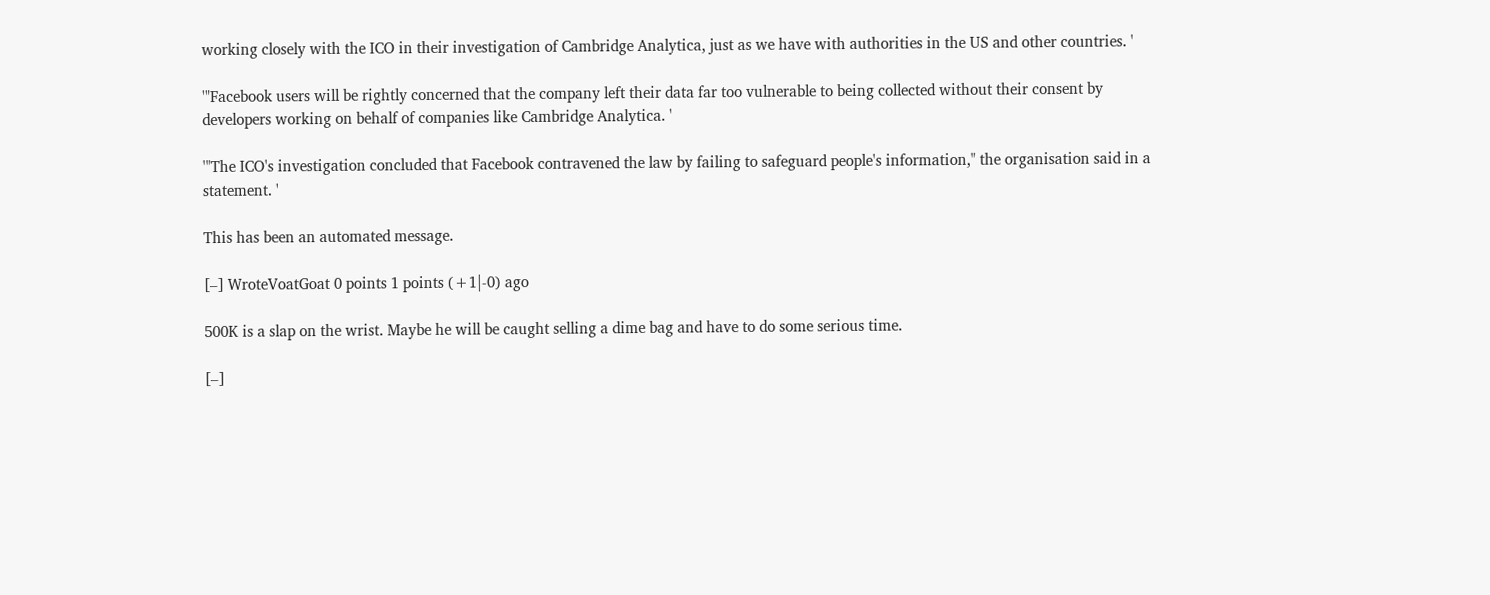working closely with the ICO in their investigation of Cambridge Analytica, just as we have with authorities in the US and other countries. '

'"Facebook users will be rightly concerned that the company left their data far too vulnerable to being collected without their consent by developers working on behalf of companies like Cambridge Analytica. '

'"The ICO's investigation concluded that Facebook contravened the law by failing to safeguard people's information," the organisation said in a statement. '

This has been an automated message.

[–] WroteVoatGoat 0 points 1 points (+1|-0) ago

500K is a slap on the wrist. Maybe he will be caught selling a dime bag and have to do some serious time.

[–]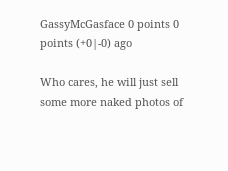GassyMcGasface 0 points 0 points (+0|-0) ago

Who cares, he will just sell some more naked photos of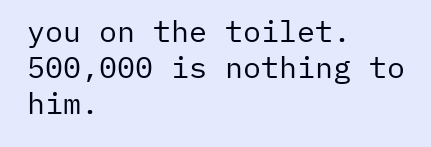you on the toilet. 500,000 is nothing to him.